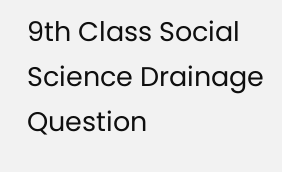9th Class Social Science Drainage Question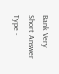Bank Very Short Answer Type -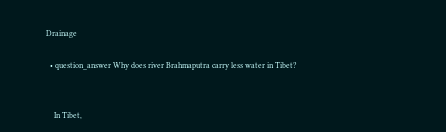Drainage

  • question_answer Why does river Brahmaputra carry less water in Tibet?


    In Tibet,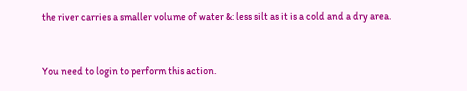the river carries a smaller volume of water &: less silt as it is a cold and a dry area.


You need to login to perform this action.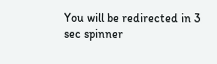You will be redirected in 3 sec spinner